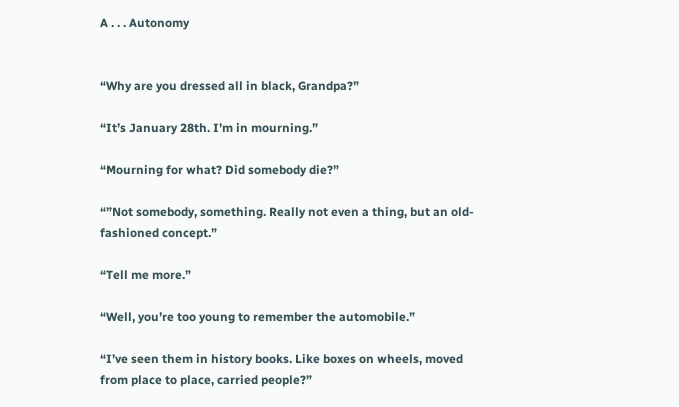A . . . Autonomy


“Why are you dressed all in black, Grandpa?”

“It’s January 28th. I’m in mourning.”

“Mourning for what? Did somebody die?”

“”Not somebody, something. Really not even a thing, but an old-fashioned concept.”

“Tell me more.”

“Well, you’re too young to remember the automobile.”

“I’ve seen them in history books. Like boxes on wheels, moved from place to place, carried people?”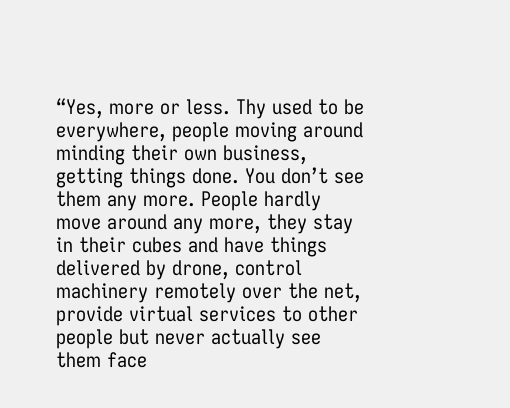“Yes, more or less. Thy used to be everywhere, people moving around minding their own business, getting things done. You don’t see them any more. People hardly move around any more, they stay in their cubes and have things delivered by drone, control machinery remotely over the net, provide virtual services to other people but never actually see them face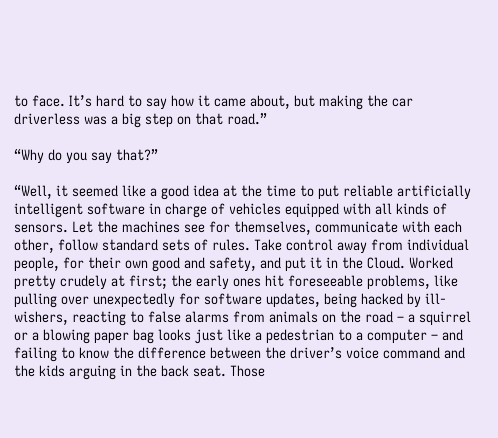to face. It’s hard to say how it came about, but making the car driverless was a big step on that road.”

“Why do you say that?”

“Well, it seemed like a good idea at the time to put reliable artificially intelligent software in charge of vehicles equipped with all kinds of sensors. Let the machines see for themselves, communicate with each other, follow standard sets of rules. Take control away from individual people, for their own good and safety, and put it in the Cloud. Worked pretty crudely at first; the early ones hit foreseeable problems, like pulling over unexpectedly for software updates, being hacked by ill-wishers, reacting to false alarms from animals on the road – a squirrel or a blowing paper bag looks just like a pedestrian to a computer – and failing to know the difference between the driver’s voice command and the kids arguing in the back seat. Those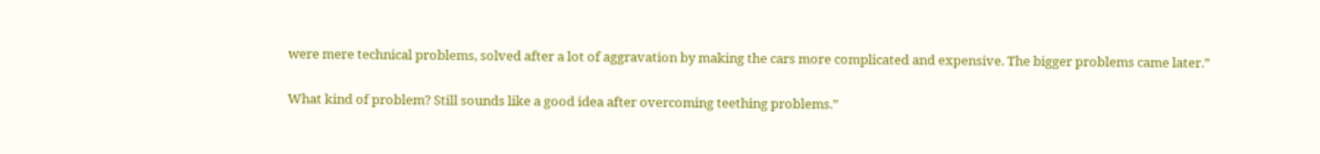were mere technical problems, solved after a lot of aggravation by making the cars more complicated and expensive. The bigger problems came later.”

What kind of problem? Still sounds like a good idea after overcoming teething problems.”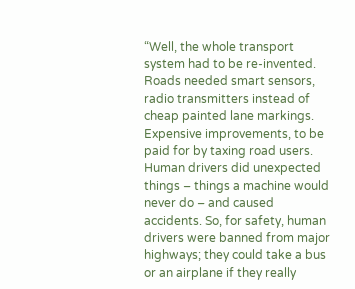“Well, the whole transport system had to be re-invented. Roads needed smart sensors, radio transmitters instead of cheap painted lane markings. Expensive improvements, to be paid for by taxing road users. Human drivers did unexpected things – things a machine would never do – and caused accidents. So, for safety, human drivers were banned from major highways; they could take a bus or an airplane if they really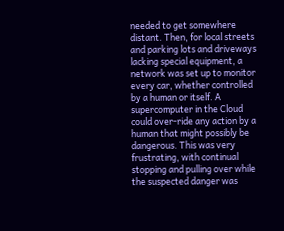needed to get somewhere distant. Then, for local streets and parking lots and driveways lacking special equipment, a network was set up to monitor every car, whether controlled by a human or itself. A supercomputer in the Cloud could over-ride any action by a human that might possibly be dangerous. This was very frustrating, with continual stopping and pulling over while the suspected danger was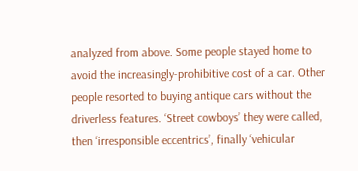analyzed from above. Some people stayed home to avoid the increasingly-prohibitive cost of a car. Other people resorted to buying antique cars without the driverless features. ‘Street cowboys’ they were called, then ‘irresponsible eccentrics’, finally ‘vehicular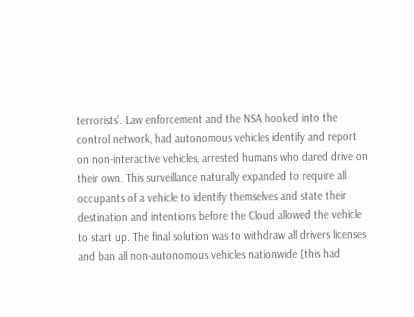terrorists’. Law enforcement and the NSA hooked into the control network, had autonomous vehicles identify and report on non-interactive vehicles, arrested humans who dared drive on their own. This surveillance naturally expanded to require all occupants of a vehicle to identify themselves and state their destination and intentions before the Cloud allowed the vehicle to start up. The final solution was to withdraw all drivers licenses and ban all non-autonomous vehicles nationwide [this had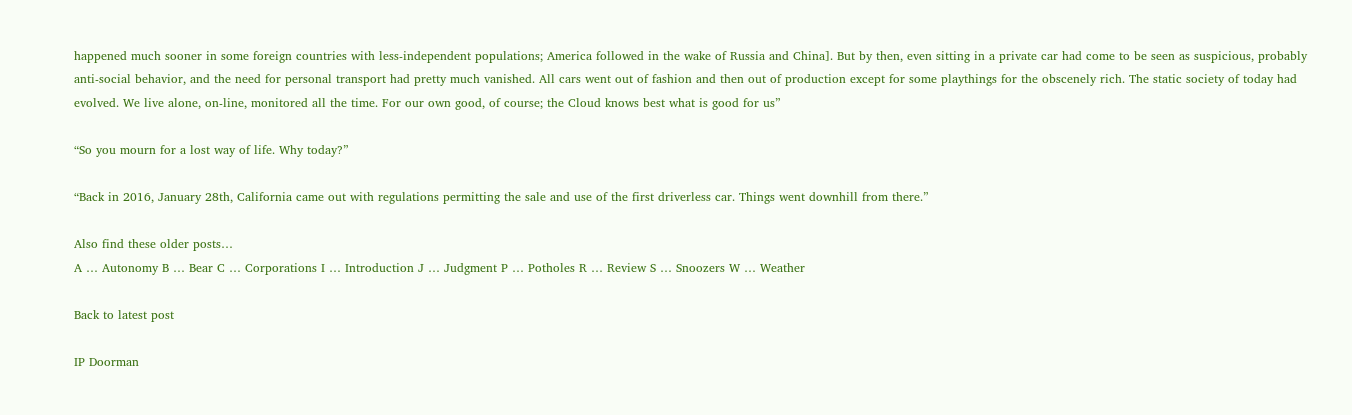happened much sooner in some foreign countries with less-independent populations; America followed in the wake of Russia and China]. But by then, even sitting in a private car had come to be seen as suspicious, probably anti-social behavior, and the need for personal transport had pretty much vanished. All cars went out of fashion and then out of production except for some playthings for the obscenely rich. The static society of today had evolved. We live alone, on-line, monitored all the time. For our own good, of course; the Cloud knows best what is good for us”

“So you mourn for a lost way of life. Why today?”

“Back in 2016, January 28th, California came out with regulations permitting the sale and use of the first driverless car. Things went downhill from there.”

Also find these older posts…
A … Autonomy B … Bear C … Corporations I … Introduction J … Judgment P … Potholes R … Review S … Snoozers W … Weather

Back to latest post

IP Doorman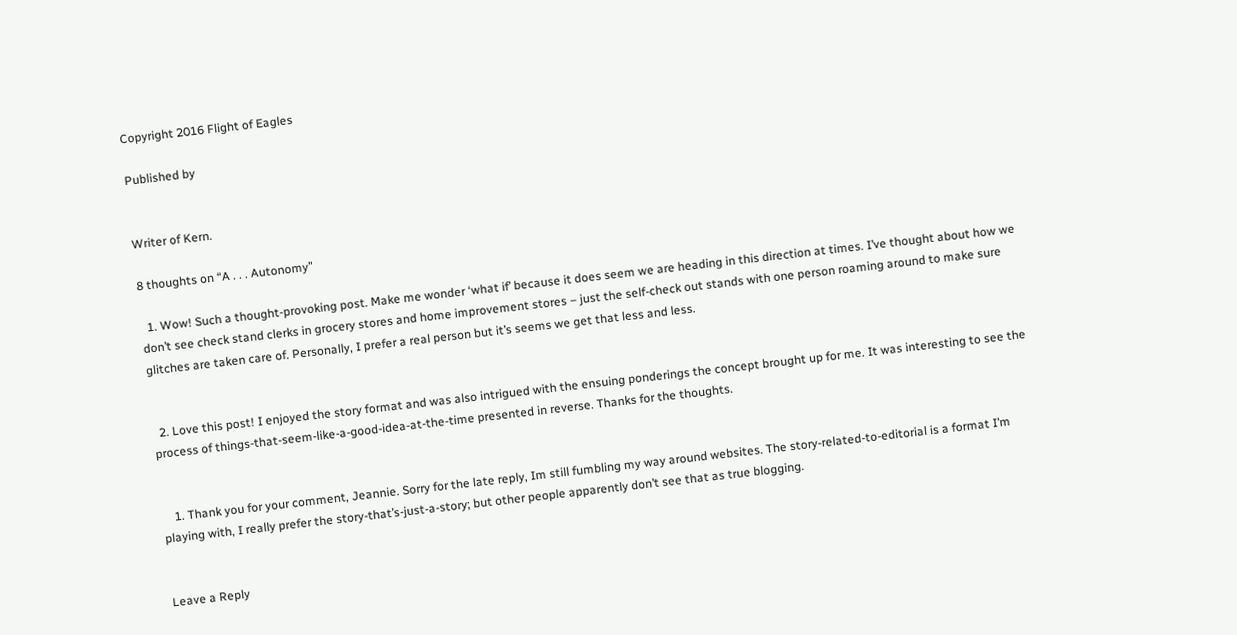Copyright 2016 Flight of Eagles

Published by


Writer of Kern.

8 thoughts on “A . . . Autonomy”

  1. Wow! Such a thought-provoking post. Make me wonder ‘what if’ because it does seem we are heading in this direction at times. I’ve thought about how we don’t see check stand clerks in grocery stores and home improvement stores – just the self-check out stands with one person roaming around to make sure glitches are taken care of. Personally, I prefer a real person but it’s seems we get that less and less.


  2. Love this post! I enjoyed the story format and was also intrigued with the ensuing ponderings the concept brought up for me. It was interesting to see the process of things-that-seem-like-a-good-idea-at-the-time presented in reverse. Thanks for the thoughts.


    1. Thank you for your comment, Jeannie. Sorry for the late reply, Im still fumbling my way around websites. The story-related-to-editorial is a format I’m playing with, I really prefer the story-that’s-just-a-story; but other people apparently don’t see that as true blogging.


Leave a Reply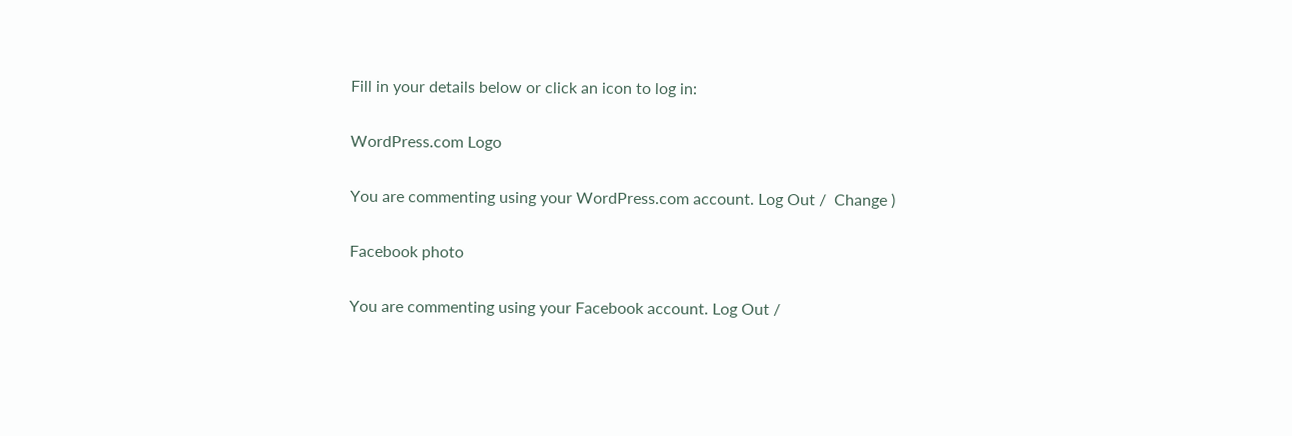Fill in your details below or click an icon to log in:

WordPress.com Logo

You are commenting using your WordPress.com account. Log Out /  Change )

Facebook photo

You are commenting using your Facebook account. Log Out /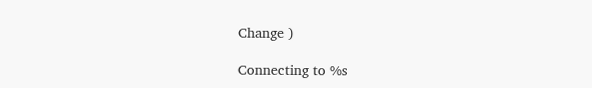Change )

Connecting to %s